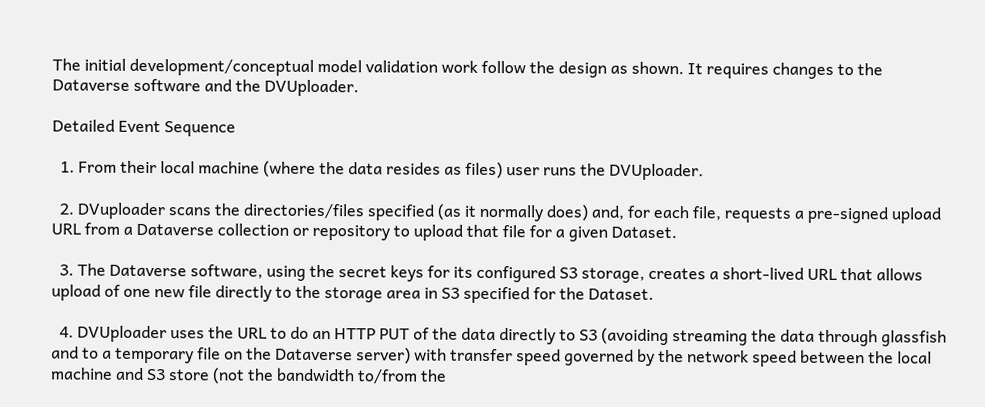The initial development/conceptual model validation work follow the design as shown. It requires changes to the Dataverse software and the DVUploader.

Detailed Event Sequence

  1. From their local machine (where the data resides as files) user runs the DVUploader.

  2. DVuploader scans the directories/files specified (as it normally does) and, for each file, requests a pre-signed upload URL from a Dataverse collection or repository to upload that file for a given Dataset.

  3. The Dataverse software, using the secret keys for its configured S3 storage, creates a short-lived URL that allows upload of one new file directly to the storage area in S3 specified for the Dataset.

  4. DVUploader uses the URL to do an HTTP PUT of the data directly to S3 (avoiding streaming the data through glassfish and to a temporary file on the Dataverse server) with transfer speed governed by the network speed between the local machine and S3 store (not the bandwidth to/from the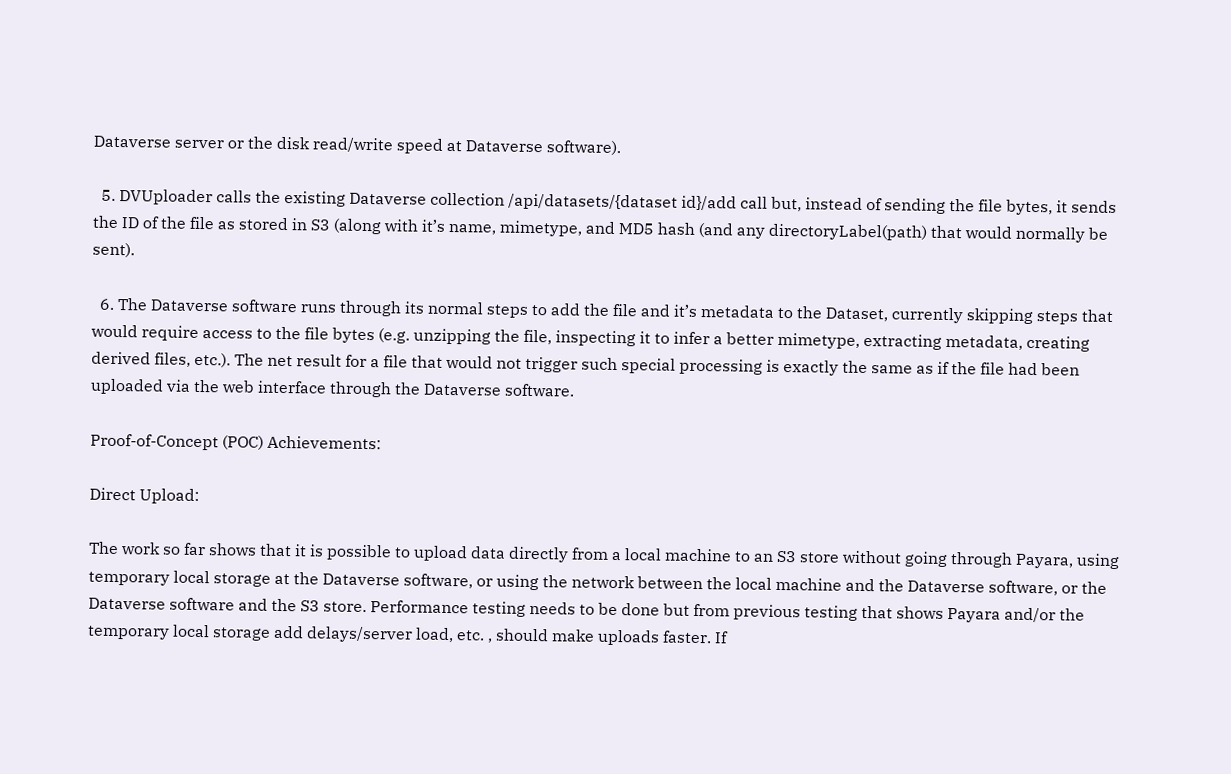Dataverse server or the disk read/write speed at Dataverse software).

  5. DVUploader calls the existing Dataverse collection /api/datasets/{dataset id}/add call but, instead of sending the file bytes, it sends the ID of the file as stored in S3 (along with it’s name, mimetype, and MD5 hash (and any directoryLabel(path) that would normally be sent).

  6. The Dataverse software runs through its normal steps to add the file and it’s metadata to the Dataset, currently skipping steps that would require access to the file bytes (e.g. unzipping the file, inspecting it to infer a better mimetype, extracting metadata, creating derived files, etc.). The net result for a file that would not trigger such special processing is exactly the same as if the file had been uploaded via the web interface through the Dataverse software.

Proof-of-Concept (POC) Achievements:

Direct Upload:

The work so far shows that it is possible to upload data directly from a local machine to an S3 store without going through Payara, using temporary local storage at the Dataverse software, or using the network between the local machine and the Dataverse software, or the Dataverse software and the S3 store. Performance testing needs to be done but from previous testing that shows Payara and/or the temporary local storage add delays/server load, etc. , should make uploads faster. If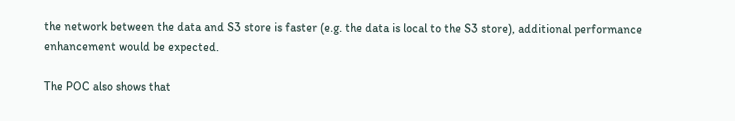the network between the data and S3 store is faster (e.g. the data is local to the S3 store), additional performance enhancement would be expected.

The POC also shows that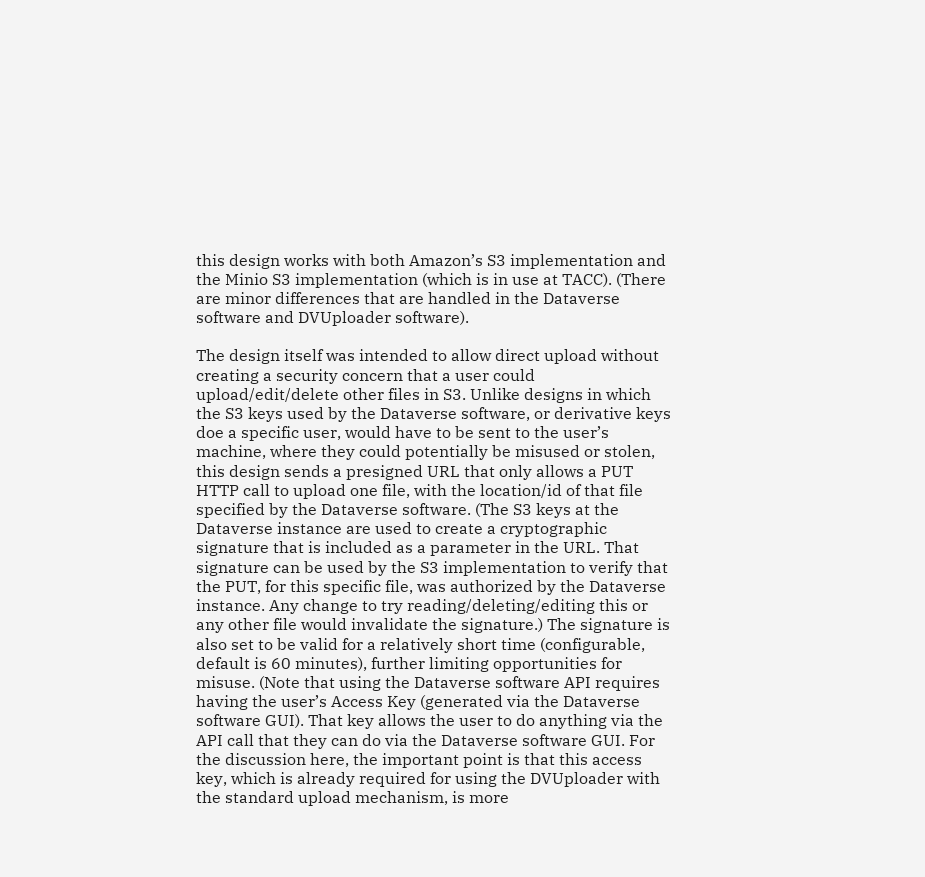this design works with both Amazon’s S3 implementation and the Minio S3 implementation (which is in use at TACC). (There are minor differences that are handled in the Dataverse software and DVUploader software).

The design itself was intended to allow direct upload without creating a security concern that a user could upload/edit/delete other files in S3. Unlike designs in which the S3 keys used by the Dataverse software, or derivative keys doe a specific user, would have to be sent to the user’s machine, where they could potentially be misused or stolen, this design sends a presigned URL that only allows a PUT HTTP call to upload one file, with the location/id of that file specified by the Dataverse software. (The S3 keys at the Dataverse instance are used to create a cryptographic signature that is included as a parameter in the URL. That signature can be used by the S3 implementation to verify that the PUT, for this specific file, was authorized by the Dataverse instance. Any change to try reading/deleting/editing this or any other file would invalidate the signature.) The signature is also set to be valid for a relatively short time (configurable, default is 60 minutes), further limiting opportunities for misuse. (Note that using the Dataverse software API requires having the user’s Access Key (generated via the Dataverse software GUI). That key allows the user to do anything via the API call that they can do via the Dataverse software GUI. For the discussion here, the important point is that this access key, which is already required for using the DVUploader with the standard upload mechanism, is more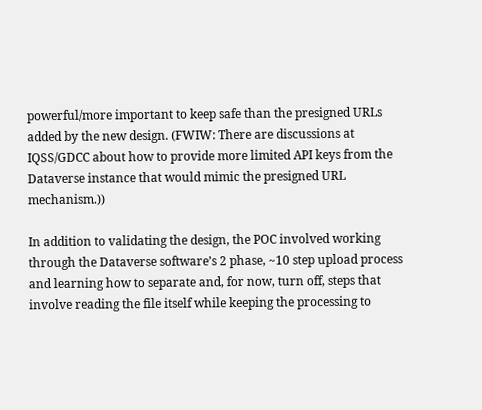powerful/more important to keep safe than the presigned URLs added by the new design. (FWIW: There are discussions at IQSS/GDCC about how to provide more limited API keys from the Dataverse instance that would mimic the presigned URL mechanism.))

In addition to validating the design, the POC involved working through the Dataverse software’s 2 phase, ~10 step upload process and learning how to separate and, for now, turn off, steps that involve reading the file itself while keeping the processing to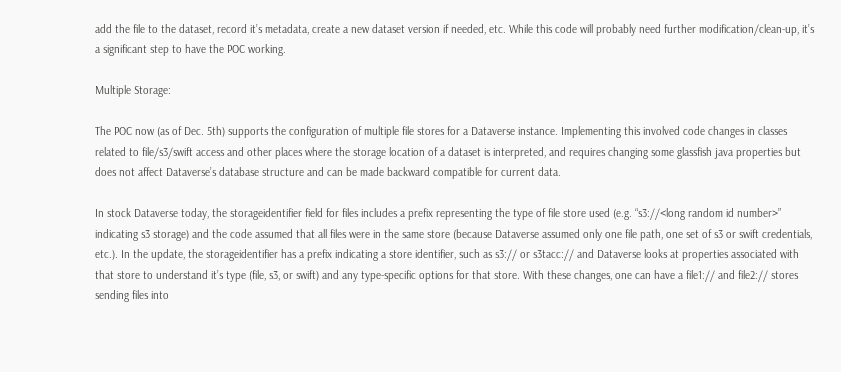add the file to the dataset, record it’s metadata, create a new dataset version if needed, etc. While this code will probably need further modification/clean-up, it’s a significant step to have the POC working.

Multiple Storage:

The POC now (as of Dec. 5th) supports the configuration of multiple file stores for a Dataverse instance. Implementing this involved code changes in classes related to file/s3/swift access and other places where the storage location of a dataset is interpreted, and requires changing some glassfish java properties but does not affect Dataverse’s database structure and can be made backward compatible for current data.

In stock Dataverse today, the storageidentifier field for files includes a prefix representing the type of file store used (e.g. “s3://<long random id number>” indicating s3 storage) and the code assumed that all files were in the same store (because Dataverse assumed only one file path, one set of s3 or swift credentials, etc.). In the update, the storageidentifier has a prefix indicating a store identifier, such as s3:// or s3tacc:// and Dataverse looks at properties associated with that store to understand it’s type (file, s3, or swift) and any type-specific options for that store. With these changes, one can have a file1:// and file2:// stores sending files into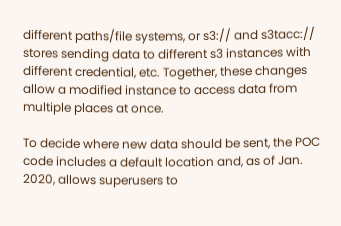different paths/file systems, or s3:// and s3tacc:// stores sending data to different s3 instances with different credential, etc. Together, these changes allow a modified instance to access data from multiple places at once.

To decide where new data should be sent, the POC code includes a default location and, as of Jan. 2020, allows superusers to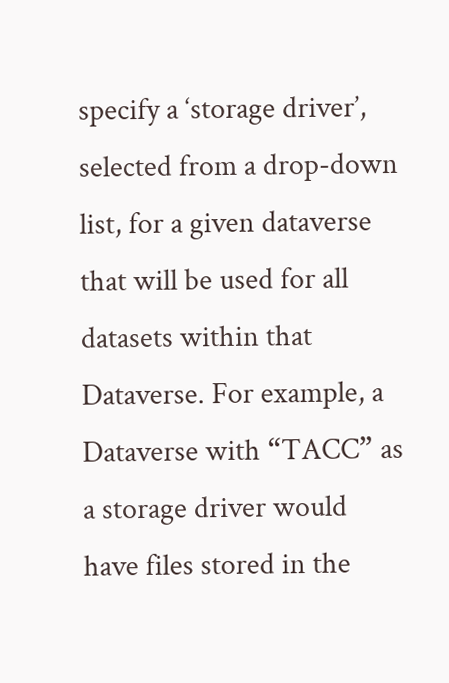specify a ‘storage driver’, selected from a drop-down list, for a given dataverse that will be used for all datasets within that Dataverse. For example, a Dataverse with “TACC” as a storage driver would have files stored in the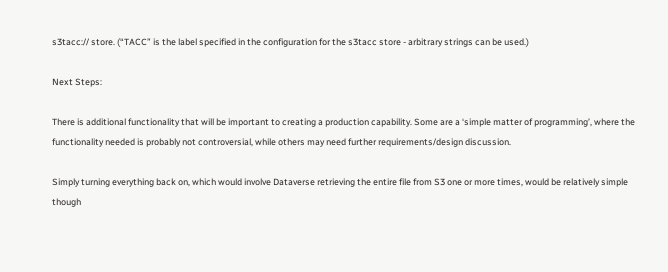s3tacc:// store. (“TACC” is the label specified in the configuration for the s3tacc store - arbitrary strings can be used.)

Next Steps:

There is additional functionality that will be important to creating a production capability. Some are a ‘simple matter of programming’, where the functionality needed is probably not controversial, while others may need further requirements/design discussion.

Simply turning everything back on, which would involve Dataverse retrieving the entire file from S3 one or more times, would be relatively simple though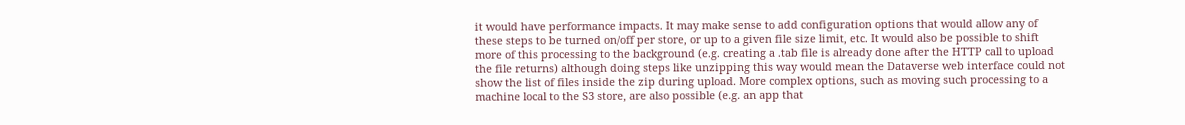it would have performance impacts. It may make sense to add configuration options that would allow any of these steps to be turned on/off per store, or up to a given file size limit, etc. It would also be possible to shift more of this processing to the background (e.g. creating a .tab file is already done after the HTTP call to upload the file returns) although doing steps like unzipping this way would mean the Dataverse web interface could not show the list of files inside the zip during upload. More complex options, such as moving such processing to a machine local to the S3 store, are also possible (e.g. an app that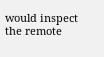would inspect the remote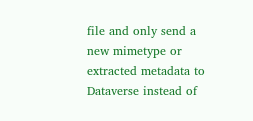file and only send a new mimetype or extracted metadata to Dataverse instead of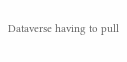Dataverse having to pull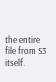the entire file from S3 itself.